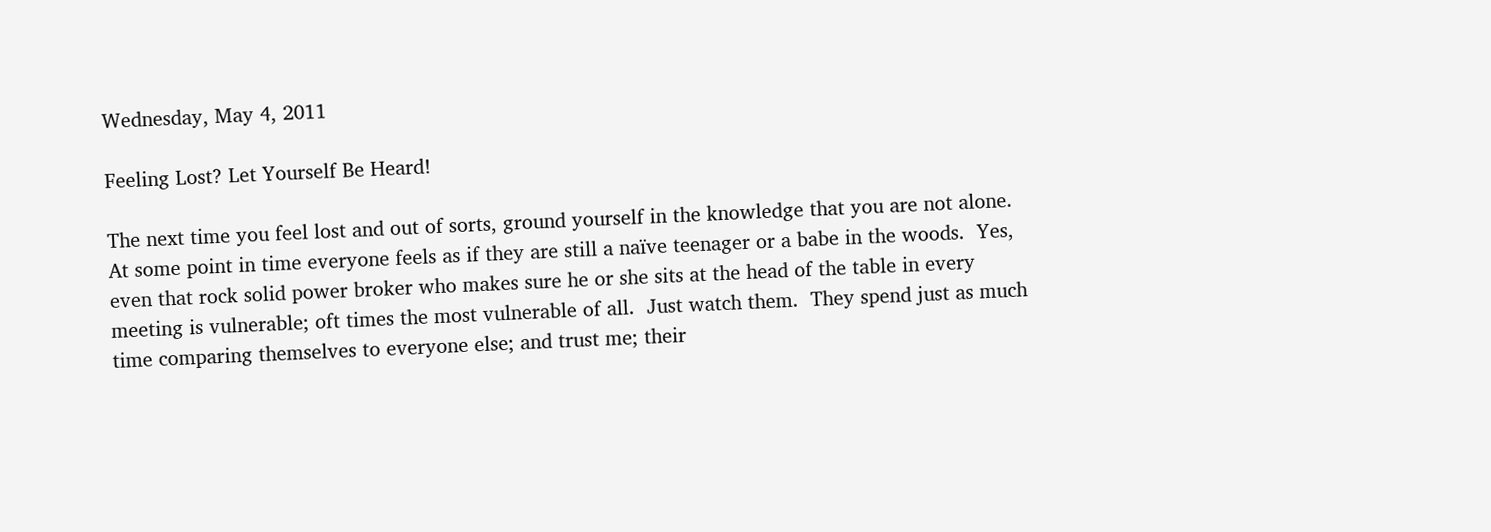Wednesday, May 4, 2011

Feeling Lost? Let Yourself Be Heard!

The next time you feel lost and out of sorts, ground yourself in the knowledge that you are not alone.  At some point in time everyone feels as if they are still a naïve teenager or a babe in the woods.  Yes, even that rock solid power broker who makes sure he or she sits at the head of the table in every meeting is vulnerable; oft times the most vulnerable of all.  Just watch them.  They spend just as much time comparing themselves to everyone else; and trust me; their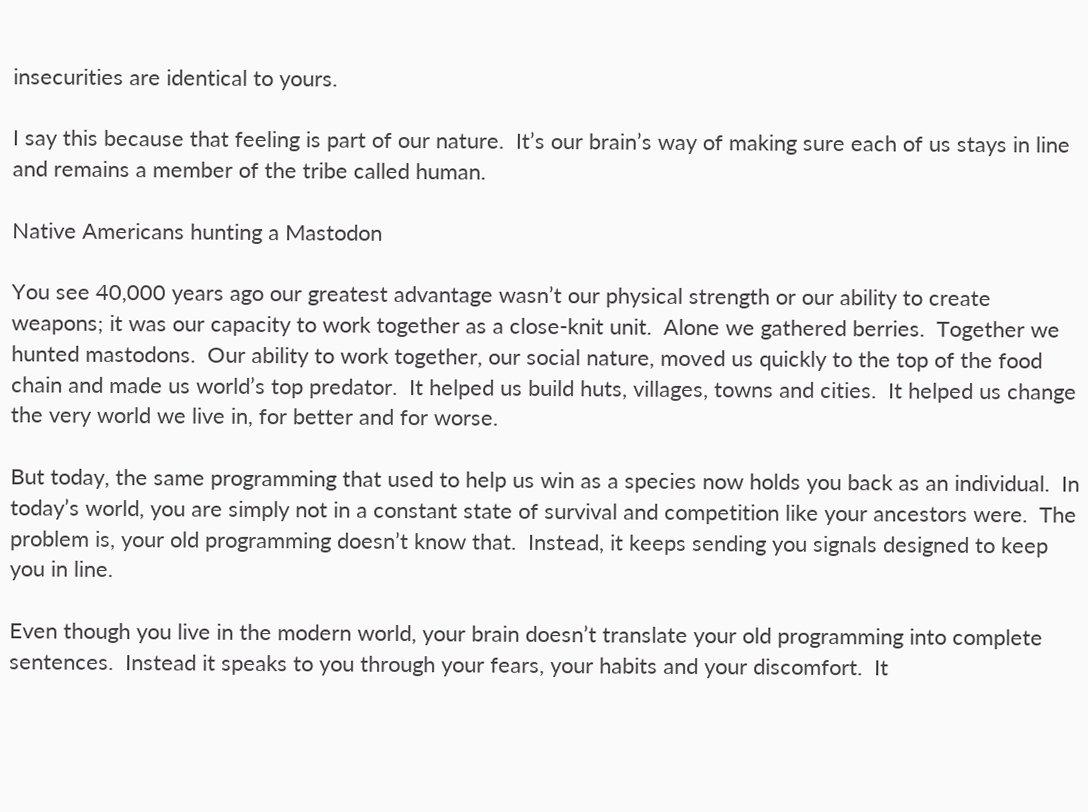insecurities are identical to yours.

I say this because that feeling is part of our nature.  It’s our brain’s way of making sure each of us stays in line and remains a member of the tribe called human.

Native Americans hunting a Mastodon

You see 40,000 years ago our greatest advantage wasn’t our physical strength or our ability to create weapons; it was our capacity to work together as a close-knit unit.  Alone we gathered berries.  Together we hunted mastodons.  Our ability to work together, our social nature, moved us quickly to the top of the food chain and made us world’s top predator.  It helped us build huts, villages, towns and cities.  It helped us change the very world we live in, for better and for worse.

But today, the same programming that used to help us win as a species now holds you back as an individual.  In today’s world, you are simply not in a constant state of survival and competition like your ancestors were.  The problem is, your old programming doesn’t know that.  Instead, it keeps sending you signals designed to keep you in line.

Even though you live in the modern world, your brain doesn’t translate your old programming into complete sentences.  Instead it speaks to you through your fears, your habits and your discomfort.  It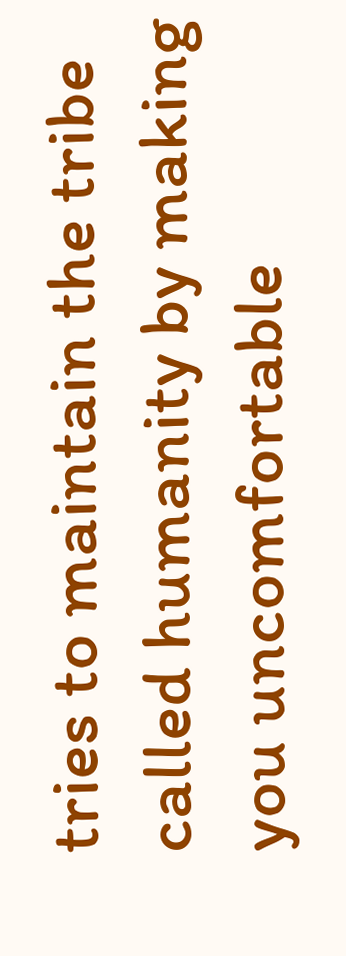tries to maintain the tribe called humanity by making you uncomfortable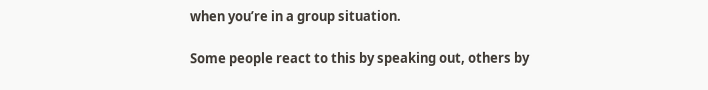when you’re in a group situation.

Some people react to this by speaking out, others by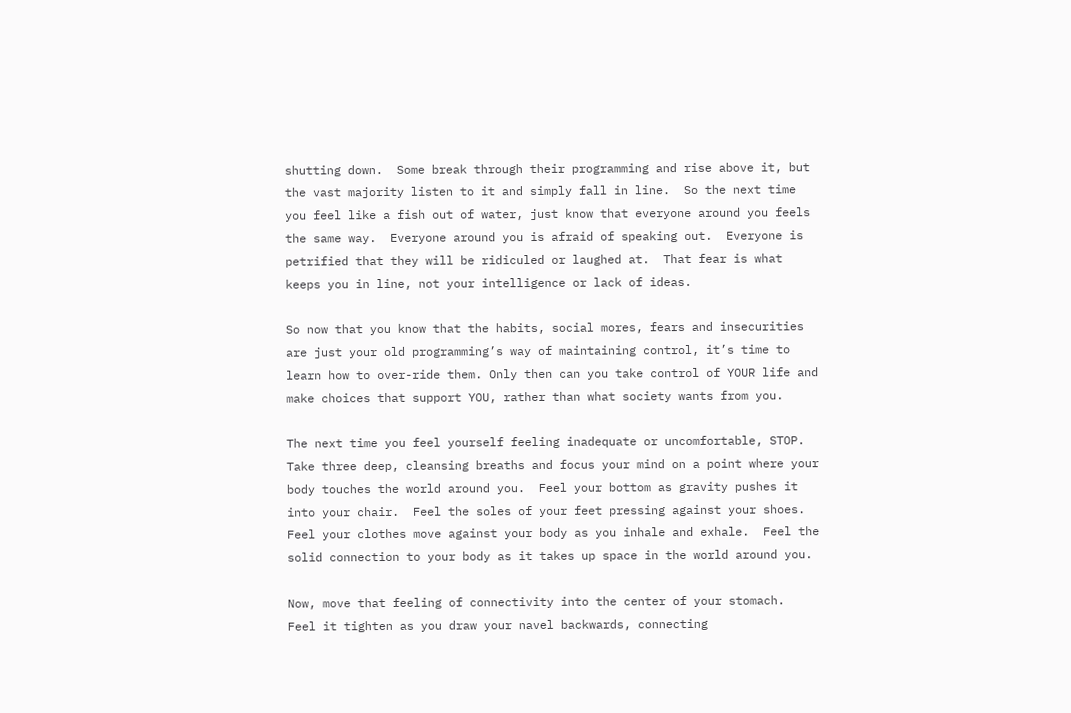shutting down.  Some break through their programming and rise above it, but the vast majority listen to it and simply fall in line.  So the next time you feel like a fish out of water, just know that everyone around you feels the same way.  Everyone around you is afraid of speaking out.  Everyone is petrified that they will be ridiculed or laughed at.  That fear is what keeps you in line, not your intelligence or lack of ideas.

So now that you know that the habits, social mores, fears and insecurities are just your old programming’s way of maintaining control, it’s time to learn how to over-ride them. Only then can you take control of YOUR life and make choices that support YOU, rather than what society wants from you.

The next time you feel yourself feeling inadequate or uncomfortable, STOP.  Take three deep, cleansing breaths and focus your mind on a point where your body touches the world around you.  Feel your bottom as gravity pushes it into your chair.  Feel the soles of your feet pressing against your shoes.  Feel your clothes move against your body as you inhale and exhale.  Feel the solid connection to your body as it takes up space in the world around you.

Now, move that feeling of connectivity into the center of your stomach.  Feel it tighten as you draw your navel backwards, connecting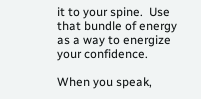it to your spine.  Use that bundle of energy as a way to energize your confidence.

When you speak,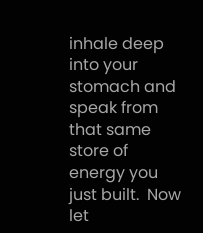inhale deep into your stomach and speak from that same store of energy you just built.  Now let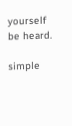yourself be heard.

simple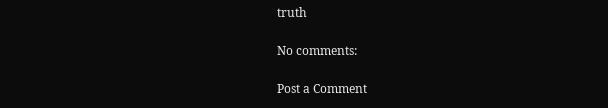truth

No comments:

Post a Comment